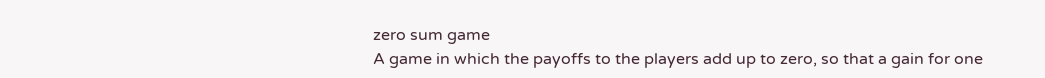zero sum game
A game in which the payoffs to the players add up to zero, so that a gain for one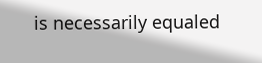is necessarily equaled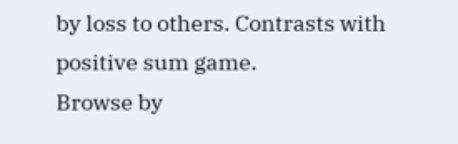by loss to others. Contrasts with positive sum game.
Browse by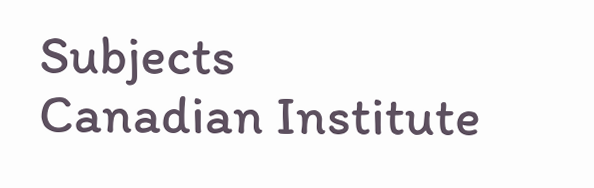Subjects
Canadian Institute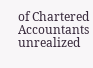of Chartered Accountants
unrealized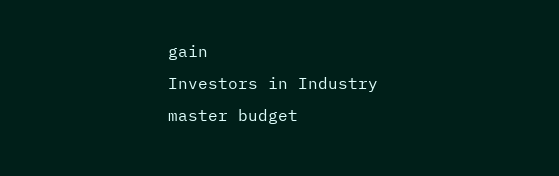gain
Investors in Industry
master budget